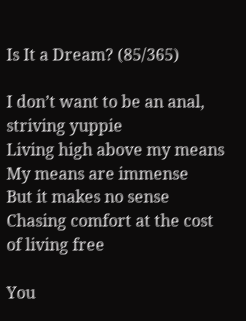Is It a Dream? (85/365)

I don’t want to be an anal, striving yuppie
Living high above my means
My means are immense
But it makes no sense
Chasing comfort at the cost of living free

You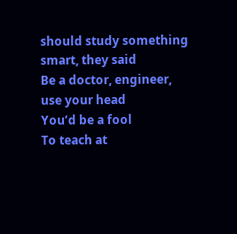should study something smart, they said
Be a doctor, engineer, use your head
You’d be a fool
To teach at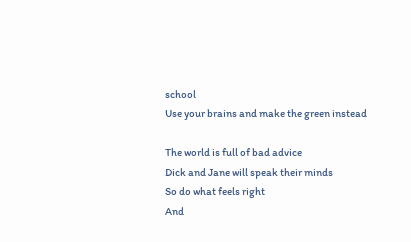school
Use your brains and make the green instead

The world is full of bad advice
Dick and Jane will speak their minds
So do what feels right
And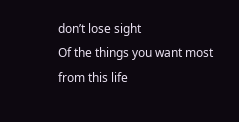don’t lose sight
Of the things you want most from this life